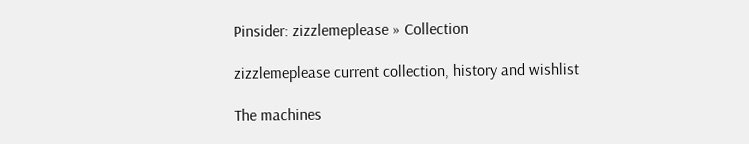Pinsider: zizzlemeplease » Collection

zizzlemeplease current collection, history and wishlist

The machines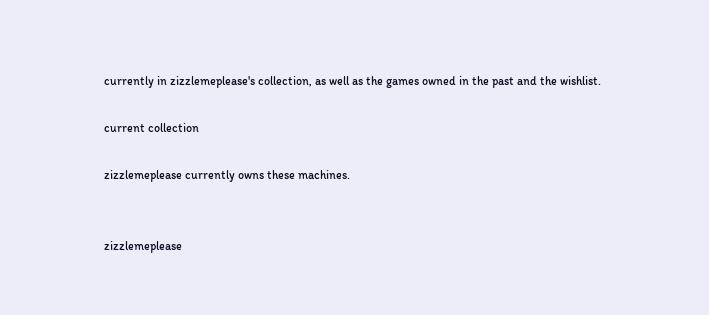currently in zizzlemeplease's collection, as well as the games owned in the past and the wishlist.

current collection

zizzlemeplease currently owns these machines.


zizzlemeplease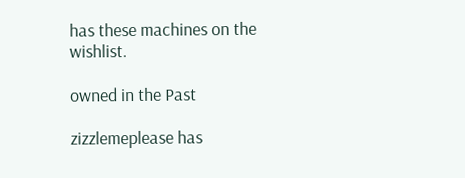has these machines on the wishlist.

owned in the Past

zizzlemeplease has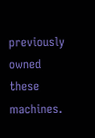previously owned these machines.